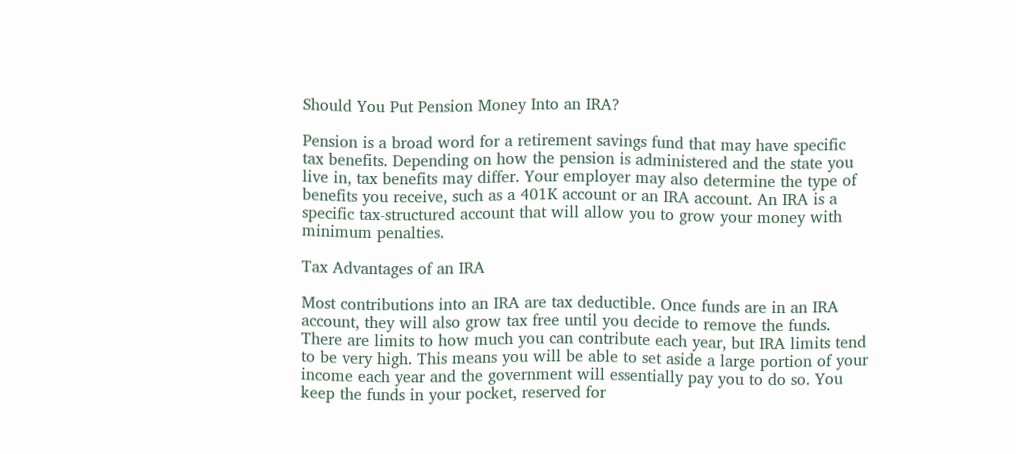Should You Put Pension Money Into an IRA?

Pension is a broad word for a retirement savings fund that may have specific tax benefits. Depending on how the pension is administered and the state you live in, tax benefits may differ. Your employer may also determine the type of benefits you receive, such as a 401K account or an IRA account. An IRA is a specific tax-structured account that will allow you to grow your money with minimum penalties.

Tax Advantages of an IRA

Most contributions into an IRA are tax deductible. Once funds are in an IRA account, they will also grow tax free until you decide to remove the funds. There are limits to how much you can contribute each year, but IRA limits tend to be very high. This means you will be able to set aside a large portion of your income each year and the government will essentially pay you to do so. You keep the funds in your pocket, reserved for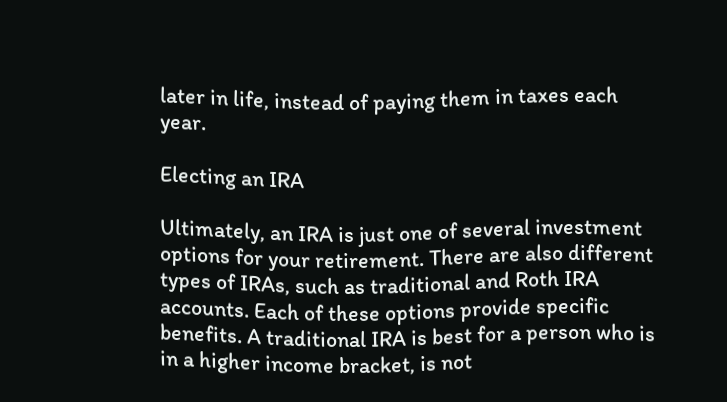later in life, instead of paying them in taxes each year.

Electing an IRA

Ultimately, an IRA is just one of several investment options for your retirement. There are also different types of IRAs, such as traditional and Roth IRA accounts. Each of these options provide specific benefits. A traditional IRA is best for a person who is in a higher income bracket, is not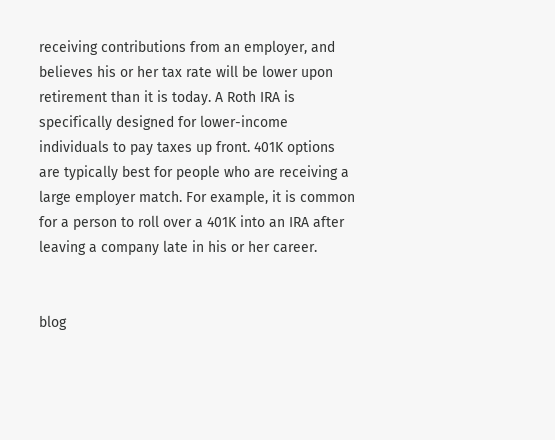receiving contributions from an employer, and believes his or her tax rate will be lower upon retirement than it is today. A Roth IRA is specifically designed for lower-income individuals to pay taxes up front. 401K options are typically best for people who are receiving a large employer match. For example, it is common for a person to roll over a 401K into an IRA after leaving a company late in his or her career.


blog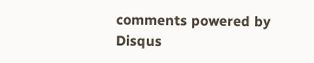comments powered by Disqus